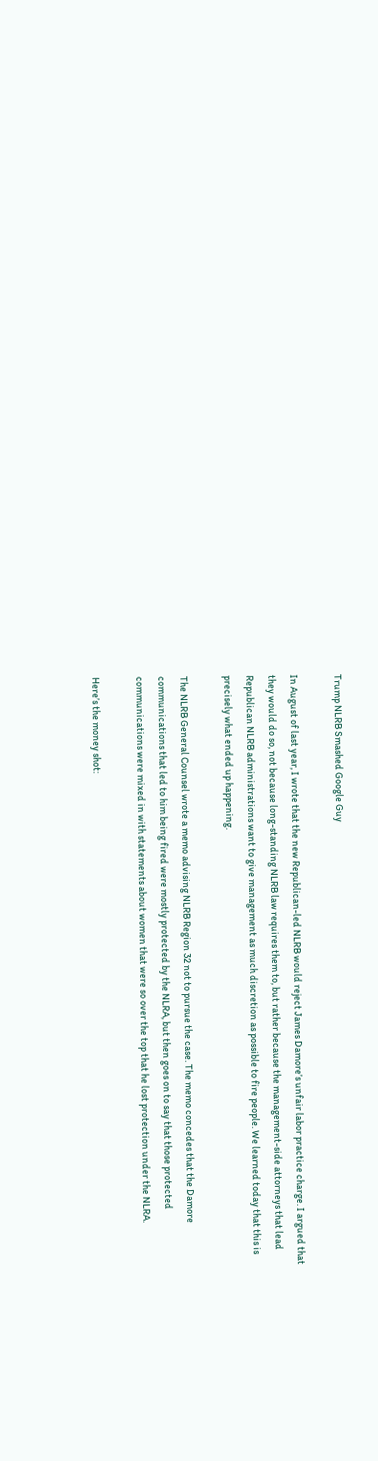Trump NLRB Smashed Google Guy

In August of last year, I wrote that the new Republican-led NLRB would reject James Damore’s unfair labor practice charge. I argued that they would do so, not because long-standing NLRB law requires them to, but rather because the management-side attorneys that lead Republican NLRB administrations want to give management as much discretion as possible to fire people. We learned today that this is precisely what ended up happening.

The NLRB General Counsel wrote a memo advising NLRB Region 32 not to pursue the case. The memo concedes that the Damore communications that led to him being fired were mostly protected by the NLRA, but then goes on to say that those protected communications were mixed in with statements about women that were so over the top that he lost protection under the NLRA.

Here’s the money shot: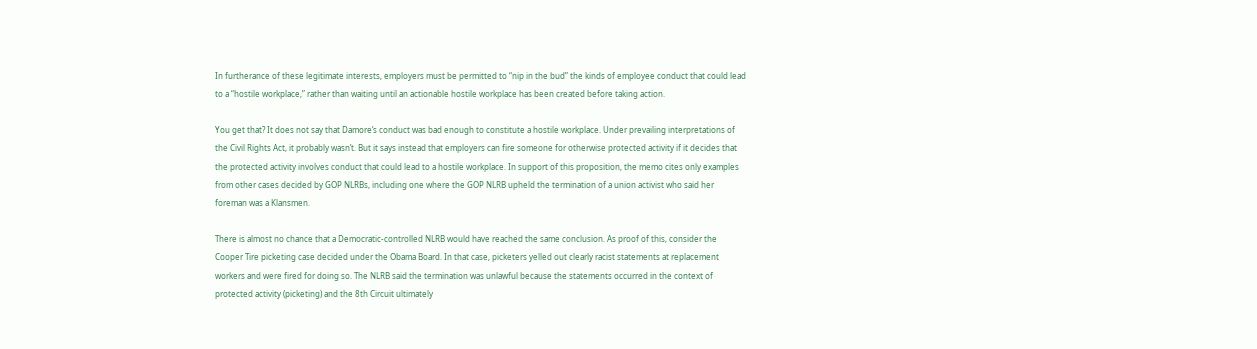In furtherance of these legitimate interests, employers must be permitted to “nip in the bud” the kinds of employee conduct that could lead to a “hostile workplace,” rather than waiting until an actionable hostile workplace has been created before taking action.

You get that? It does not say that Damore’s conduct was bad enough to constitute a hostile workplace. Under prevailing interpretations of the Civil Rights Act, it probably wasn’t. But it says instead that employers can fire someone for otherwise protected activity if it decides that the protected activity involves conduct that could lead to a hostile workplace. In support of this proposition, the memo cites only examples from other cases decided by GOP NLRBs, including one where the GOP NLRB upheld the termination of a union activist who said her foreman was a Klansmen.

There is almost no chance that a Democratic-controlled NLRB would have reached the same conclusion. As proof of this, consider the Cooper Tire picketing case decided under the Obama Board. In that case, picketers yelled out clearly racist statements at replacement workers and were fired for doing so. The NLRB said the termination was unlawful because the statements occurred in the context of protected activity (picketing) and the 8th Circuit ultimately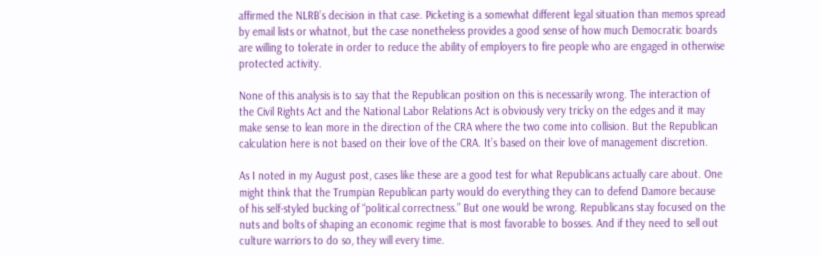affirmed the NLRB’s decision in that case. Picketing is a somewhat different legal situation than memos spread by email lists or whatnot, but the case nonetheless provides a good sense of how much Democratic boards are willing to tolerate in order to reduce the ability of employers to fire people who are engaged in otherwise protected activity.

None of this analysis is to say that the Republican position on this is necessarily wrong. The interaction of the Civil Rights Act and the National Labor Relations Act is obviously very tricky on the edges and it may make sense to lean more in the direction of the CRA where the two come into collision. But the Republican calculation here is not based on their love of the CRA. It’s based on their love of management discretion.

As I noted in my August post, cases like these are a good test for what Republicans actually care about. One might think that the Trumpian Republican party would do everything they can to defend Damore because of his self-styled bucking of “political correctness.” But one would be wrong. Republicans stay focused on the nuts and bolts of shaping an economic regime that is most favorable to bosses. And if they need to sell out culture warriors to do so, they will every time.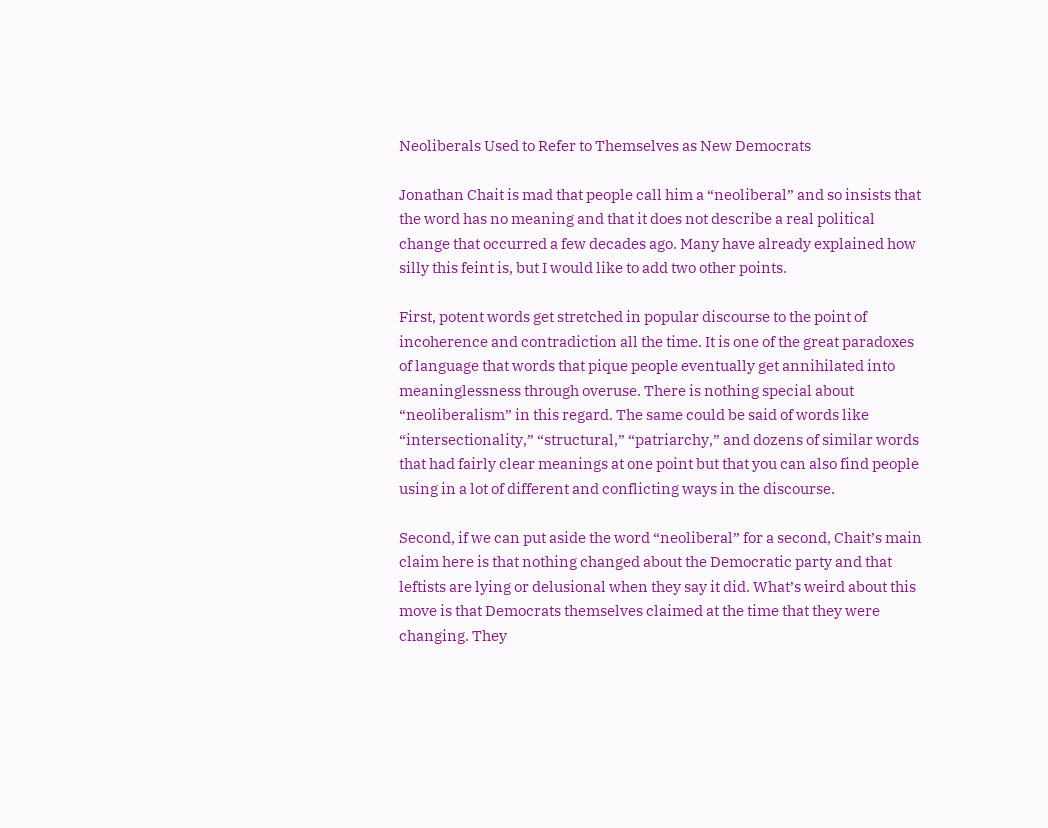Neoliberals Used to Refer to Themselves as New Democrats

Jonathan Chait is mad that people call him a “neoliberal” and so insists that the word has no meaning and that it does not describe a real political change that occurred a few decades ago. Many have already explained how silly this feint is, but I would like to add two other points.

First, potent words get stretched in popular discourse to the point of incoherence and contradiction all the time. It is one of the great paradoxes of language that words that pique people eventually get annihilated into meaninglessness through overuse. There is nothing special about “neoliberalism” in this regard. The same could be said of words like “intersectionality,” “structural,” “patriarchy,” and dozens of similar words that had fairly clear meanings at one point but that you can also find people using in a lot of different and conflicting ways in the discourse.

Second, if we can put aside the word “neoliberal” for a second, Chait’s main claim here is that nothing changed about the Democratic party and that leftists are lying or delusional when they say it did. What’s weird about this move is that Democrats themselves claimed at the time that they were changing. They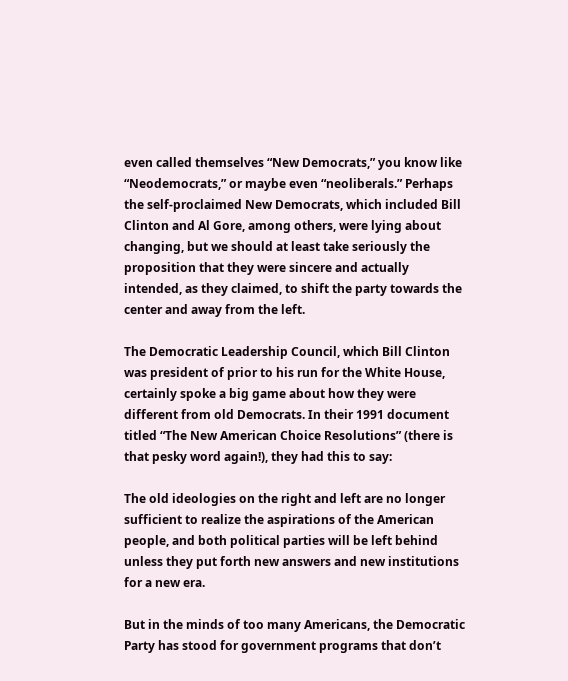even called themselves “New Democrats,” you know like “Neodemocrats,” or maybe even “neoliberals.” Perhaps the self-proclaimed New Democrats, which included Bill Clinton and Al Gore, among others, were lying about changing, but we should at least take seriously the proposition that they were sincere and actually intended, as they claimed, to shift the party towards the center and away from the left.

The Democratic Leadership Council, which Bill Clinton was president of prior to his run for the White House, certainly spoke a big game about how they were different from old Democrats. In their 1991 document titled “The New American Choice Resolutions” (there is that pesky word again!), they had this to say:

The old ideologies on the right and left are no longer sufficient to realize the aspirations of the American people, and both political parties will be left behind unless they put forth new answers and new institutions for a new era.

But in the minds of too many Americans, the Democratic Party has stood for government programs that don’t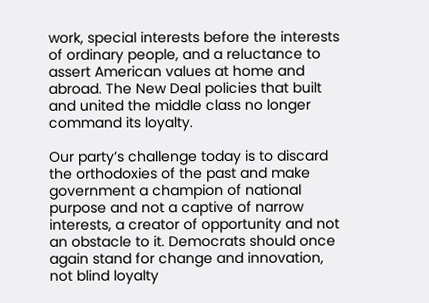work, special interests before the interests of ordinary people, and a reluctance to assert American values at home and abroad. The New Deal policies that built and united the middle class no longer command its loyalty.

Our party’s challenge today is to discard the orthodoxies of the past and make government a champion of national purpose and not a captive of narrow interests, a creator of opportunity and not an obstacle to it. Democrats should once again stand for change and innovation, not blind loyalty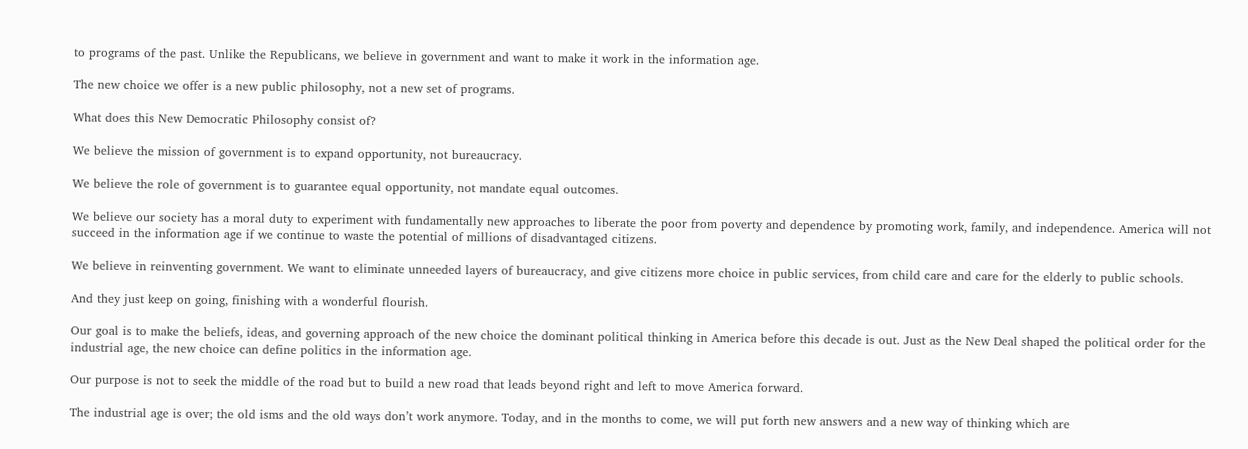to programs of the past. Unlike the Republicans, we believe in government and want to make it work in the information age.

The new choice we offer is a new public philosophy, not a new set of programs.

What does this New Democratic Philosophy consist of?

We believe the mission of government is to expand opportunity, not bureaucracy.

We believe the role of government is to guarantee equal opportunity, not mandate equal outcomes.

We believe our society has a moral duty to experiment with fundamentally new approaches to liberate the poor from poverty and dependence by promoting work, family, and independence. America will not succeed in the information age if we continue to waste the potential of millions of disadvantaged citizens.

We believe in reinventing government. We want to eliminate unneeded layers of bureaucracy, and give citizens more choice in public services, from child care and care for the elderly to public schools.

And they just keep on going, finishing with a wonderful flourish.

Our goal is to make the beliefs, ideas, and governing approach of the new choice the dominant political thinking in America before this decade is out. Just as the New Deal shaped the political order for the industrial age, the new choice can define politics in the information age.

Our purpose is not to seek the middle of the road but to build a new road that leads beyond right and left to move America forward.

The industrial age is over; the old isms and the old ways don’t work anymore. Today, and in the months to come, we will put forth new answers and a new way of thinking which are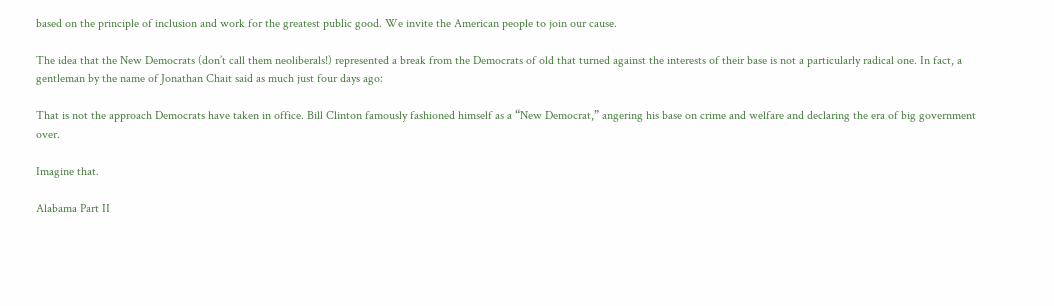based on the principle of inclusion and work for the greatest public good. We invite the American people to join our cause.

The idea that the New Democrats (don’t call them neoliberals!) represented a break from the Democrats of old that turned against the interests of their base is not a particularly radical one. In fact, a gentleman by the name of Jonathan Chait said as much just four days ago:

That is not the approach Democrats have taken in office. Bill Clinton famously fashioned himself as a “New Democrat,” angering his base on crime and welfare and declaring the era of big government over.

Imagine that.

Alabama Part II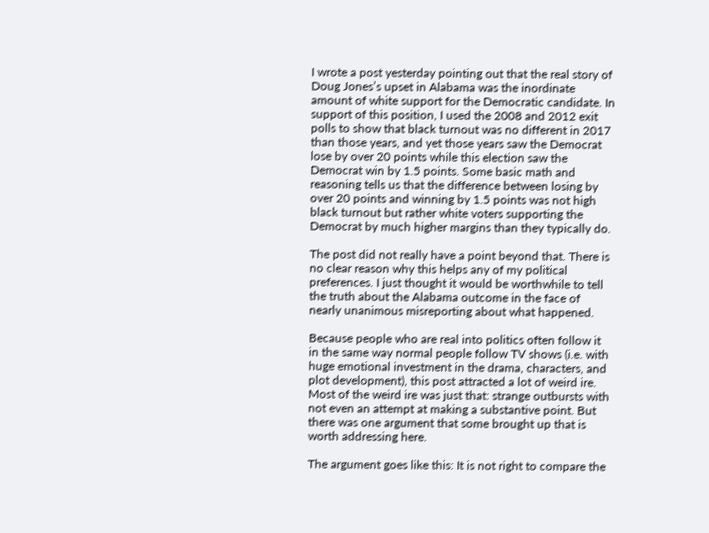I wrote a post yesterday pointing out that the real story of Doug Jones’s upset in Alabama was the inordinate amount of white support for the Democratic candidate. In support of this position, I used the 2008 and 2012 exit polls to show that black turnout was no different in 2017 than those years, and yet those years saw the Democrat lose by over 20 points while this election saw the Democrat win by 1.5 points. Some basic math and reasoning tells us that the difference between losing by over 20 points and winning by 1.5 points was not high black turnout but rather white voters supporting the Democrat by much higher margins than they typically do.

The post did not really have a point beyond that. There is no clear reason why this helps any of my political preferences. I just thought it would be worthwhile to tell the truth about the Alabama outcome in the face of nearly unanimous misreporting about what happened.

Because people who are real into politics often follow it in the same way normal people follow TV shows (i.e. with huge emotional investment in the drama, characters, and plot development), this post attracted a lot of weird ire. Most of the weird ire was just that: strange outbursts with not even an attempt at making a substantive point. But there was one argument that some brought up that is worth addressing here.

The argument goes like this: It is not right to compare the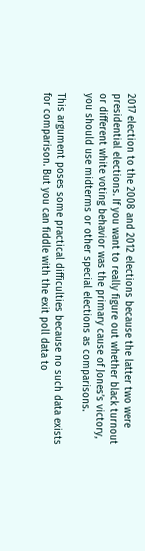2017 election to the 2008 and 2012 elections because the latter two were presidential elections. If you want to really figure out whether black turnout or different white voting behavior was the primary cause of Jones’s victory, you should use midterms or other special elections as comparisons.

This argument poses some practical difficulties because no such data exists for comparison. But you can fiddle with the exit poll data to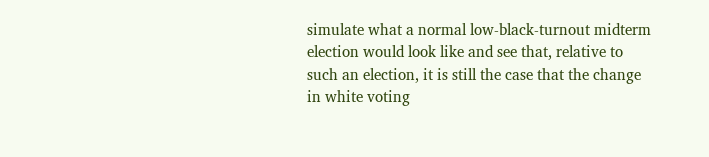simulate what a normal low-black-turnout midterm election would look like and see that, relative to such an election, it is still the case that the change in white voting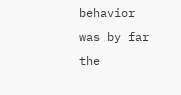behavior was by far the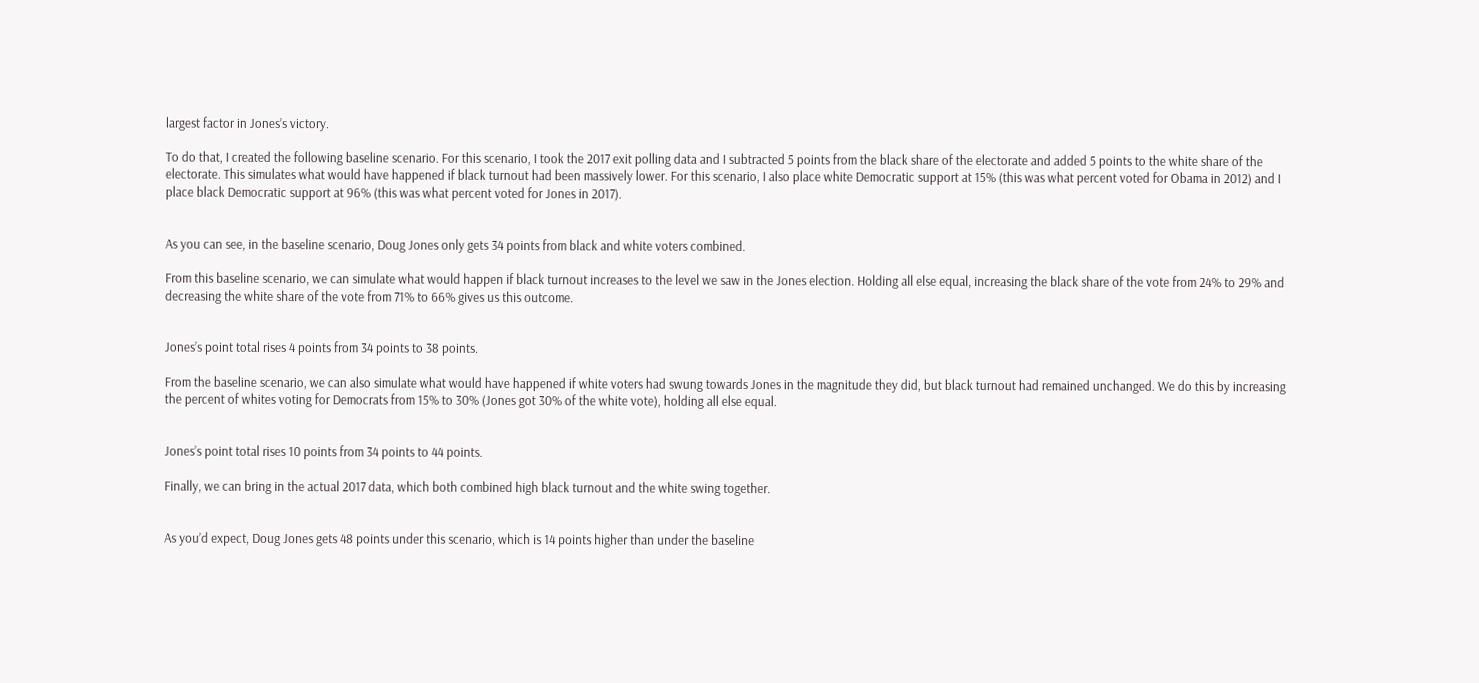largest factor in Jones’s victory.

To do that, I created the following baseline scenario. For this scenario, I took the 2017 exit polling data and I subtracted 5 points from the black share of the electorate and added 5 points to the white share of the electorate. This simulates what would have happened if black turnout had been massively lower. For this scenario, I also place white Democratic support at 15% (this was what percent voted for Obama in 2012) and I place black Democratic support at 96% (this was what percent voted for Jones in 2017).


As you can see, in the baseline scenario, Doug Jones only gets 34 points from black and white voters combined.

From this baseline scenario, we can simulate what would happen if black turnout increases to the level we saw in the Jones election. Holding all else equal, increasing the black share of the vote from 24% to 29% and decreasing the white share of the vote from 71% to 66% gives us this outcome.


Jones’s point total rises 4 points from 34 points to 38 points.

From the baseline scenario, we can also simulate what would have happened if white voters had swung towards Jones in the magnitude they did, but black turnout had remained unchanged. We do this by increasing the percent of whites voting for Democrats from 15% to 30% (Jones got 30% of the white vote), holding all else equal.


Jones’s point total rises 10 points from 34 points to 44 points.

Finally, we can bring in the actual 2017 data, which both combined high black turnout and the white swing together.


As you’d expect, Doug Jones gets 48 points under this scenario, which is 14 points higher than under the baseline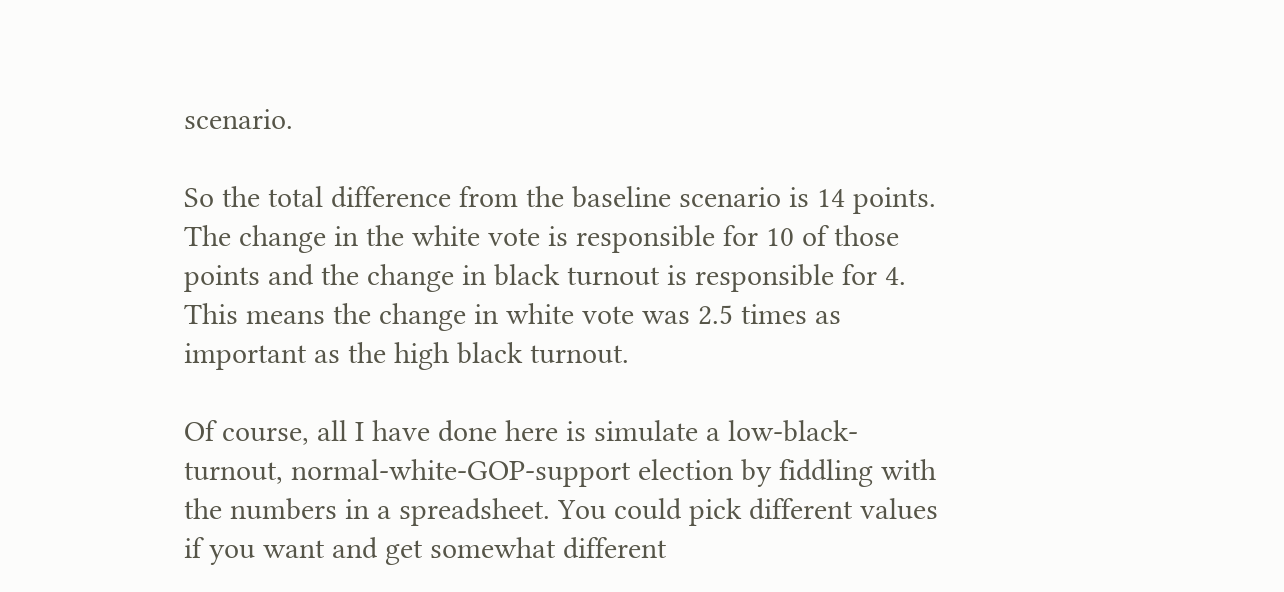scenario.

So the total difference from the baseline scenario is 14 points. The change in the white vote is responsible for 10 of those points and the change in black turnout is responsible for 4. This means the change in white vote was 2.5 times as important as the high black turnout.

Of course, all I have done here is simulate a low-black-turnout, normal-white-GOP-support election by fiddling with the numbers in a spreadsheet. You could pick different values if you want and get somewhat different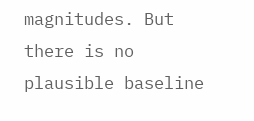magnitudes. But there is no plausible baseline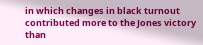in which changes in black turnout contributed more to the Jones victory than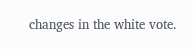changes in the white vote.